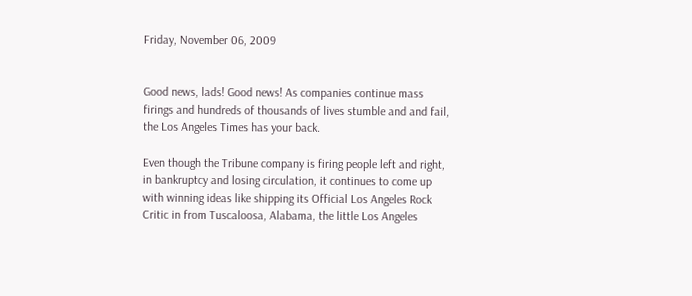Friday, November 06, 2009


Good news, lads! Good news! As companies continue mass firings and hundreds of thousands of lives stumble and and fail, the Los Angeles Times has your back.

Even though the Tribune company is firing people left and right, in bankruptcy and losing circulation, it continues to come up with winning ideas like shipping its Official Los Angeles Rock Critic in from Tuscaloosa, Alabama, the little Los Angeles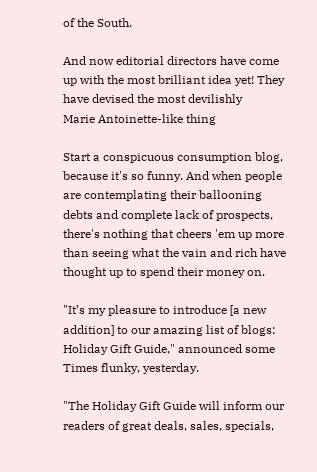of the South.

And now editorial directors have come up with the most brilliant idea yet! They have devised the most devilishly
Marie Antoinette-like thing

Start a conspicuous consumption blog, because it's so funny. And when people are contemplating their ballooning debts and complete lack of prospects, there's nothing that cheers 'em up more than seeing what the vain and rich have thought up to spend their money on.

"It’s my pleasure to introduce [a new addition] to our amazing list of blogs: Holiday Gift Guide," announced some Times flunky, yesterday.

"The Holiday Gift Guide will inform our readers of great deals, sales, specials,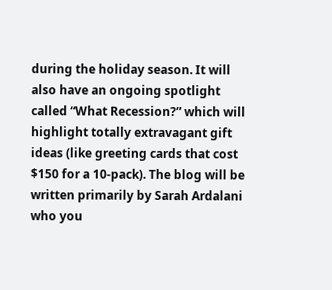during the holiday season. It will also have an ongoing spotlight called “What Recession?” which will highlight totally extravagant gift ideas (like greeting cards that cost $150 for a 10-pack). The blog will be written primarily by Sarah Ardalani who you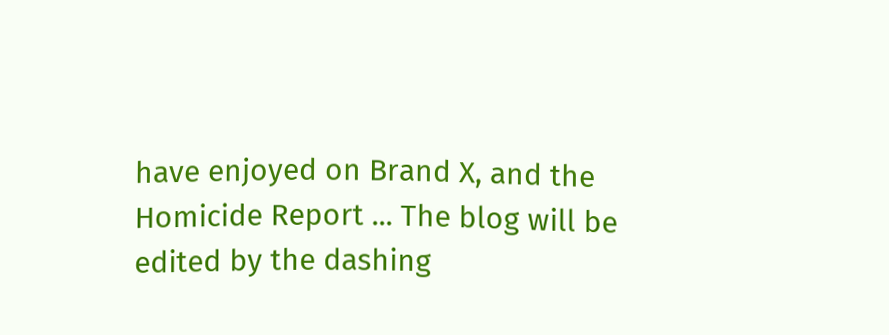have enjoyed on Brand X, and the Homicide Report ... The blog will be edited by the dashing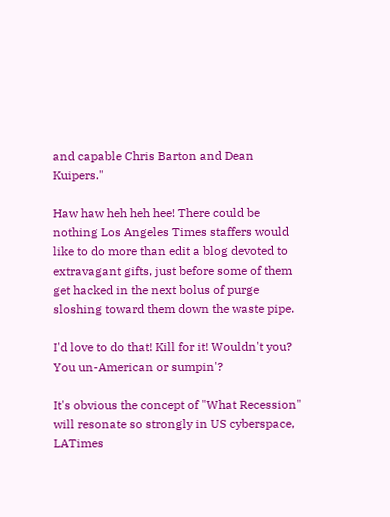and capable Chris Barton and Dean Kuipers."

Haw haw heh heh hee! There could be nothing Los Angeles Times staffers would like to do more than edit a blog devoted to extravagant gifts, just before some of them get hacked in the next bolus of purge sloshing toward them down the waste pipe.

I'd love to do that! Kill for it! Wouldn't you? You un-American or sumpin'?

It's obvious the concept of "What Recession" will resonate so strongly in US cyberspace, LATimes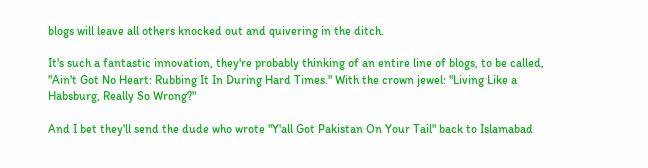blogs will leave all others knocked out and quivering in the ditch.

It's such a fantastic innovation, they're probably thinking of an entire line of blogs, to be called, "Ain't Got No Heart: Rubbing It In During Hard Times." With the crown jewel: "Living Like a Habsburg, Really So Wrong?"

And I bet they'll send the dude who wrote "Y'all Got Pakistan On Your Tail" back to Islamabad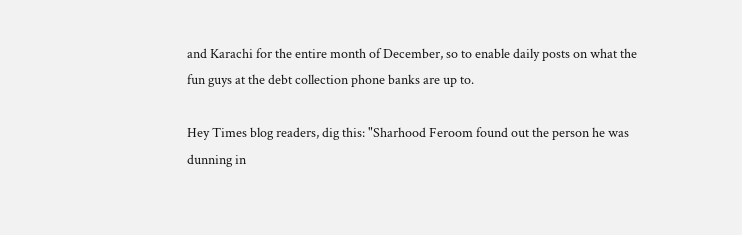and Karachi for the entire month of December, so to enable daily posts on what the fun guys at the debt collection phone banks are up to.

Hey Times blog readers, dig this: "Sharhood Feroom found out the person he was dunning in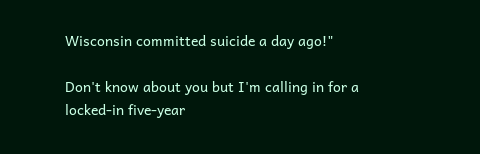Wisconsin committed suicide a day ago!"

Don't know about you but I'm calling in for a locked-in five-year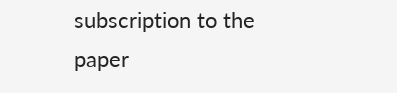subscription to the paper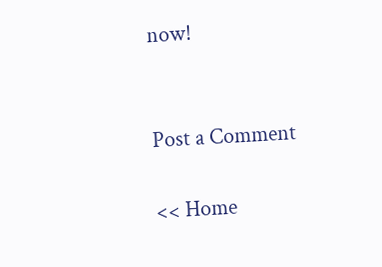now!


Post a Comment

<< Home